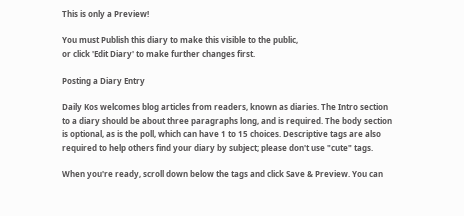This is only a Preview!

You must Publish this diary to make this visible to the public,
or click 'Edit Diary' to make further changes first.

Posting a Diary Entry

Daily Kos welcomes blog articles from readers, known as diaries. The Intro section to a diary should be about three paragraphs long, and is required. The body section is optional, as is the poll, which can have 1 to 15 choices. Descriptive tags are also required to help others find your diary by subject; please don't use "cute" tags.

When you're ready, scroll down below the tags and click Save & Preview. You can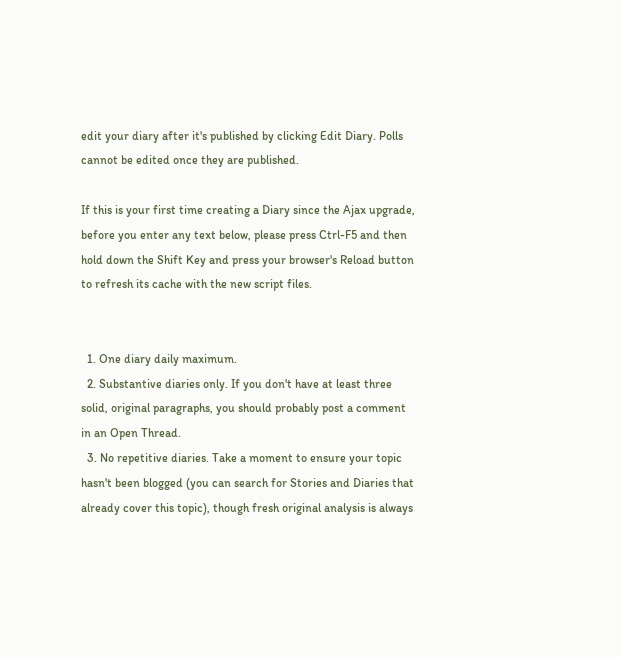edit your diary after it's published by clicking Edit Diary. Polls cannot be edited once they are published.

If this is your first time creating a Diary since the Ajax upgrade, before you enter any text below, please press Ctrl-F5 and then hold down the Shift Key and press your browser's Reload button to refresh its cache with the new script files.


  1. One diary daily maximum.
  2. Substantive diaries only. If you don't have at least three solid, original paragraphs, you should probably post a comment in an Open Thread.
  3. No repetitive diaries. Take a moment to ensure your topic hasn't been blogged (you can search for Stories and Diaries that already cover this topic), though fresh original analysis is always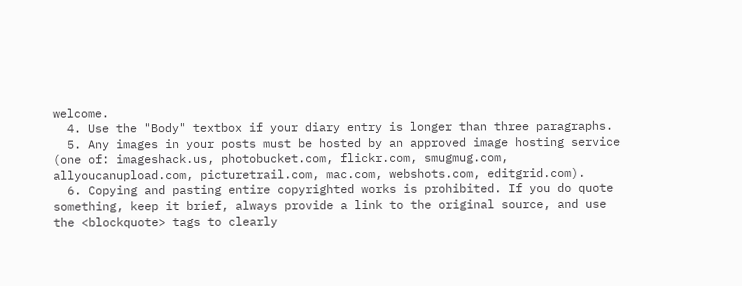welcome.
  4. Use the "Body" textbox if your diary entry is longer than three paragraphs.
  5. Any images in your posts must be hosted by an approved image hosting service (one of: imageshack.us, photobucket.com, flickr.com, smugmug.com, allyoucanupload.com, picturetrail.com, mac.com, webshots.com, editgrid.com).
  6. Copying and pasting entire copyrighted works is prohibited. If you do quote something, keep it brief, always provide a link to the original source, and use the <blockquote> tags to clearly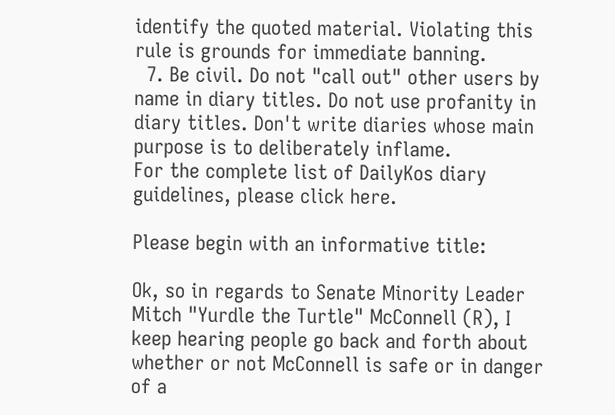identify the quoted material. Violating this rule is grounds for immediate banning.
  7. Be civil. Do not "call out" other users by name in diary titles. Do not use profanity in diary titles. Don't write diaries whose main purpose is to deliberately inflame.
For the complete list of DailyKos diary guidelines, please click here.

Please begin with an informative title:

Ok, so in regards to Senate Minority Leader Mitch "Yurdle the Turtle" McConnell (R), I keep hearing people go back and forth about whether or not McConnell is safe or in danger of a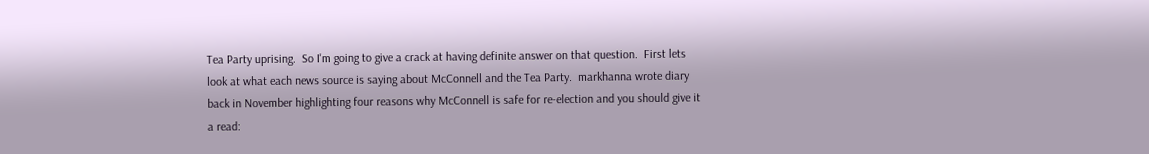Tea Party uprising.  So I'm going to give a crack at having definite answer on that question.  First lets look at what each news source is saying about McConnell and the Tea Party.  markhanna wrote diary back in November highlighting four reasons why McConnell is safe for re-election and you should give it a read: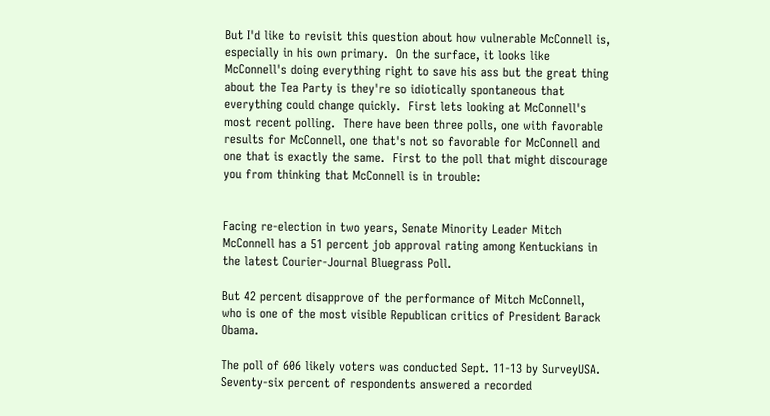But I'd like to revisit this question about how vulnerable McConnell is, especially in his own primary.  On the surface, it looks like McConnell's doing everything right to save his ass but the great thing about the Tea Party is they're so idiotically spontaneous that everything could change quickly.  First lets looking at McConnell's most recent polling.  There have been three polls, one with favorable results for McConnell, one that's not so favorable for McConnell and one that is exactly the same.  First to the poll that might discourage you from thinking that McConnell is in trouble:


Facing re-election in two years, Senate Minority Leader Mitch McConnell has a 51 percent job approval rating among Kentuckians in the latest Courier-Journal Bluegrass Poll.

But 42 percent disapprove of the performance of Mitch McConnell, who is one of the most visible Republican critics of President Barack Obama.

The poll of 606 likely voters was conducted Sept. 11-13 by SurveyUSA. Seventy-six percent of respondents answered a recorded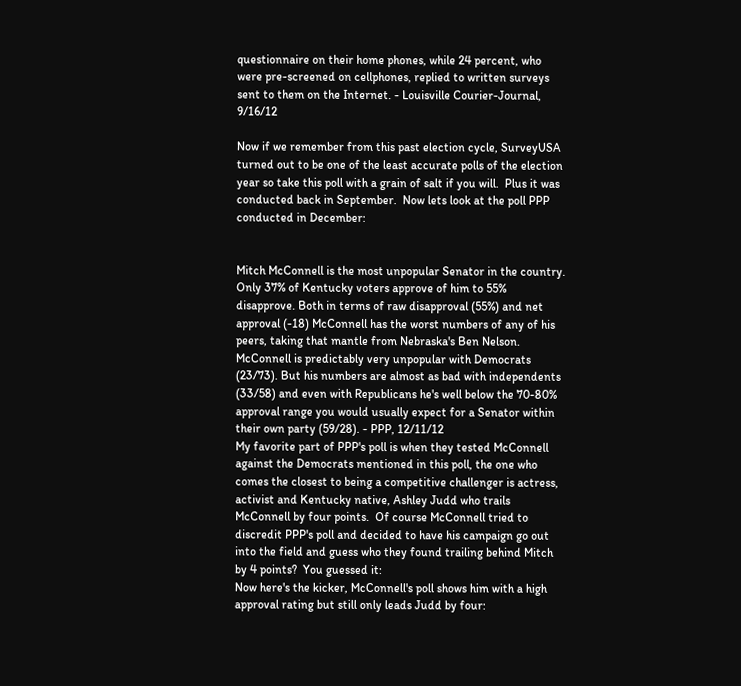questionnaire on their home phones, while 24 percent, who were pre-screened on cellphones, replied to written surveys sent to them on the Internet. - Louisville Courier-Journal, 9/16/12

Now if we remember from this past election cycle, SurveyUSA turned out to be one of the least accurate polls of the election year so take this poll with a grain of salt if you will.  Plus it was conducted back in September.  Now lets look at the poll PPP conducted in December:


Mitch McConnell is the most unpopular Senator in the country. Only 37% of Kentucky voters approve of him to 55% disapprove. Both in terms of raw disapproval (55%) and net approval (-18) McConnell has the worst numbers of any of his peers, taking that mantle from Nebraska's Ben Nelson. McConnell is predictably very unpopular with Democrats (23/73). But his numbers are almost as bad with independents (33/58) and even with Republicans he's well below the 70-80% approval range you would usually expect for a Senator within their own party (59/28). - PPP, 12/11/12
My favorite part of PPP's poll is when they tested McConnell against the Democrats mentioned in this poll, the one who comes the closest to being a competitive challenger is actress, activist and Kentucky native, Ashley Judd who trails McConnell by four points.  Of course McConnell tried to discredit PPP's poll and decided to have his campaign go out into the field and guess who they found trailing behind Mitch by 4 points?  You guessed it:
Now here's the kicker, McConnell's poll shows him with a high approval rating but still only leads Judd by four: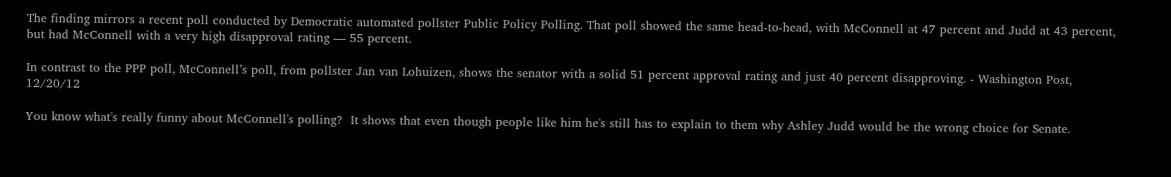The finding mirrors a recent poll conducted by Democratic automated pollster Public Policy Polling. That poll showed the same head-to-head, with McConnell at 47 percent and Judd at 43 percent, but had McConnell with a very high disapproval rating — 55 percent.

In contrast to the PPP poll, McConnell’s poll, from pollster Jan van Lohuizen, shows the senator with a solid 51 percent approval rating and just 40 percent disapproving. - Washington Post, 12/20/12

You know what's really funny about McConnell's polling?  It shows that even though people like him he's still has to explain to them why Ashley Judd would be the wrong choice for Senate.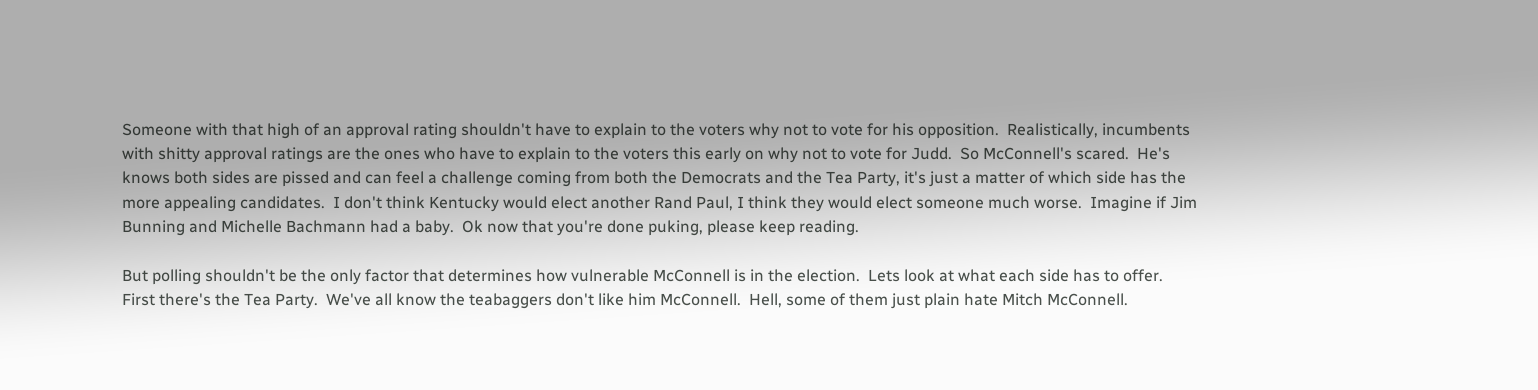Someone with that high of an approval rating shouldn't have to explain to the voters why not to vote for his opposition.  Realistically, incumbents with shitty approval ratings are the ones who have to explain to the voters this early on why not to vote for Judd.  So McConnell's scared.  He's knows both sides are pissed and can feel a challenge coming from both the Democrats and the Tea Party, it's just a matter of which side has the more appealing candidates.  I don't think Kentucky would elect another Rand Paul, I think they would elect someone much worse.  Imagine if Jim Bunning and Michelle Bachmann had a baby.  Ok now that you're done puking, please keep reading.

But polling shouldn't be the only factor that determines how vulnerable McConnell is in the election.  Lets look at what each side has to offer.  First there's the Tea Party.  We've all know the teabaggers don't like him McConnell.  Hell, some of them just plain hate Mitch McConnell.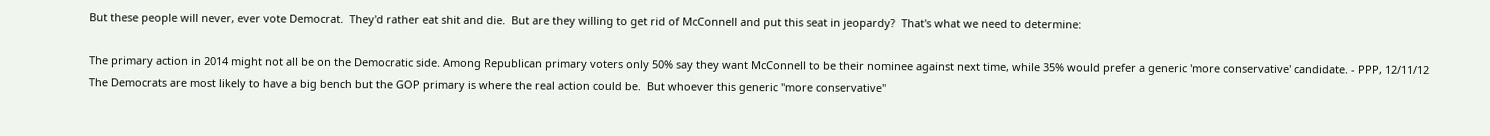But these people will never, ever vote Democrat.  They'd rather eat shit and die.  But are they willing to get rid of McConnell and put this seat in jeopardy?  That's what we need to determine:

The primary action in 2014 might not all be on the Democratic side. Among Republican primary voters only 50% say they want McConnell to be their nominee against next time, while 35% would prefer a generic 'more conservative' candidate. - PPP, 12/11/12
The Democrats are most likely to have a big bench but the GOP primary is where the real action could be.  But whoever this generic "more conservative"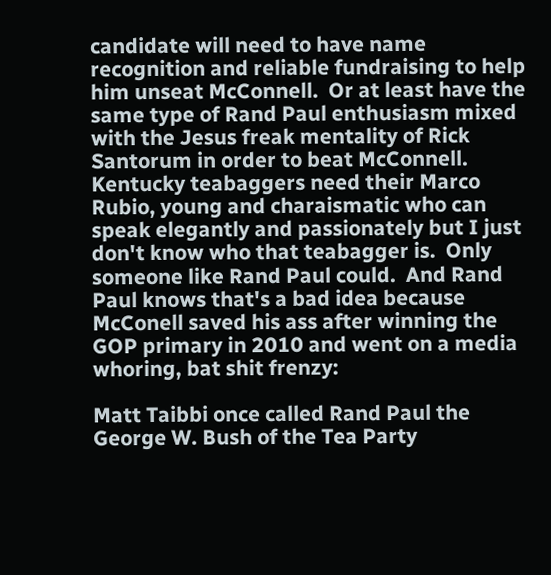candidate will need to have name recognition and reliable fundraising to help him unseat McConnell.  Or at least have the same type of Rand Paul enthusiasm mixed with the Jesus freak mentality of Rick Santorum in order to beat McConnell.  Kentucky teabaggers need their Marco Rubio, young and charaismatic who can speak elegantly and passionately but I just don't know who that teabagger is.  Only someone like Rand Paul could.  And Rand Paul knows that's a bad idea because McConell saved his ass after winning the GOP primary in 2010 and went on a media whoring, bat shit frenzy:

Matt Taibbi once called Rand Paul the George W. Bush of the Tea Party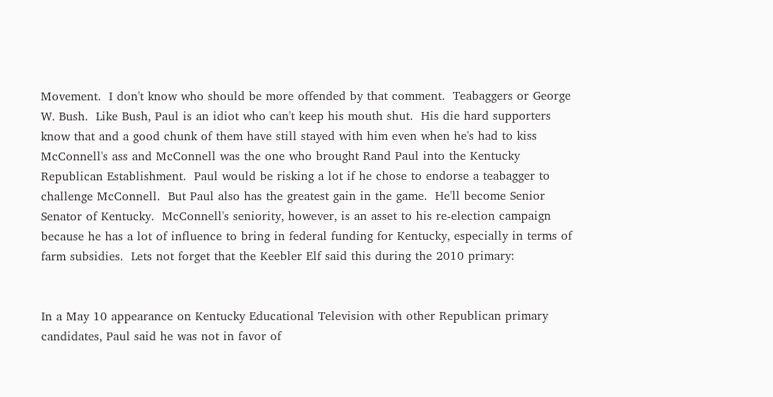Movement.  I don't know who should be more offended by that comment.  Teabaggers or George W. Bush.  Like Bush, Paul is an idiot who can't keep his mouth shut.  His die hard supporters know that and a good chunk of them have still stayed with him even when he's had to kiss McConnell's ass and McConnell was the one who brought Rand Paul into the Kentucky Republican Establishment.  Paul would be risking a lot if he chose to endorse a teabagger to challenge McConnell.  But Paul also has the greatest gain in the game.  He'll become Senior Senator of Kentucky.  McConnell's seniority, however, is an asset to his re-election campaign because he has a lot of influence to bring in federal funding for Kentucky, especially in terms of farm subsidies.  Lets not forget that the Keebler Elf said this during the 2010 primary:


In a May 10 appearance on Kentucky Educational Television with other Republican primary candidates, Paul said he was not in favor of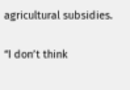agricultural subsidies.

“I don’t think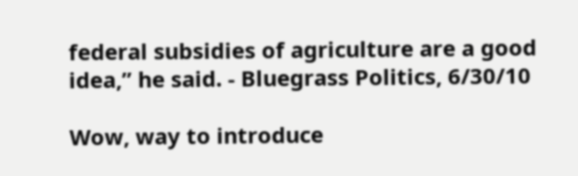federal subsidies of agriculture are a good idea,” he said. - Bluegrass Politics, 6/30/10

Wow, way to introduce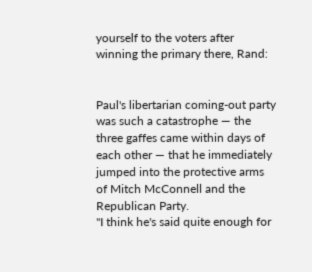yourself to the voters after winning the primary there, Rand:


Paul's libertarian coming-out party was such a catastrophe — the three gaffes came within days of each other — that he immediately jumped into the protective arms of Mitch McConnell and the Republican Party.
"I think he's said quite enough for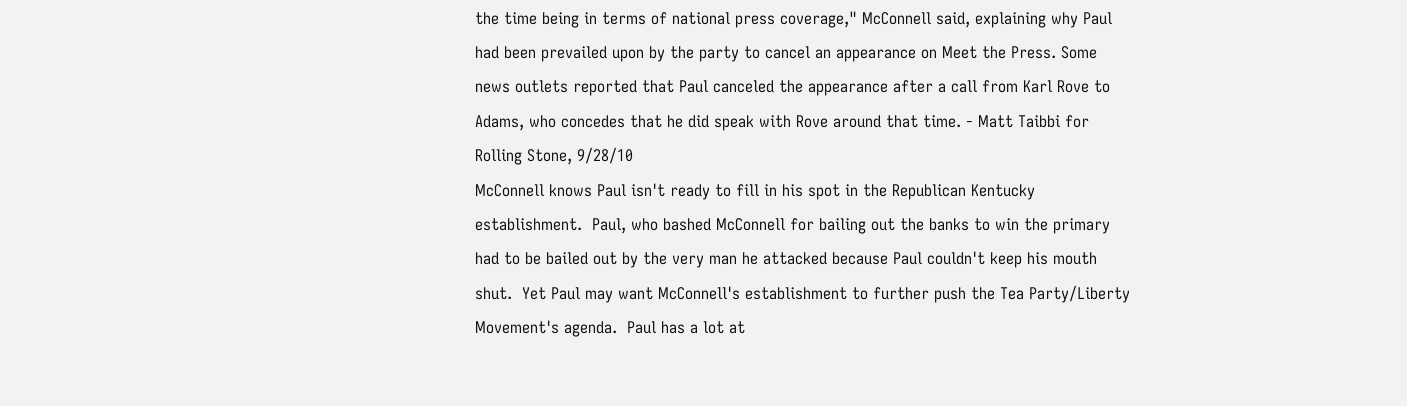the time being in terms of national press coverage," McConnell said, explaining why Paul had been prevailed upon by the party to cancel an appearance on Meet the Press. Some news outlets reported that Paul canceled the appearance after a call from Karl Rove to Adams, who concedes that he did speak with Rove around that time. - Matt Taibbi for Rolling Stone, 9/28/10
McConnell knows Paul isn't ready to fill in his spot in the Republican Kentucky establishment.  Paul, who bashed McConnell for bailing out the banks to win the primary had to be bailed out by the very man he attacked because Paul couldn't keep his mouth shut.  Yet Paul may want McConnell's establishment to further push the Tea Party/Liberty Movement's agenda.  Paul has a lot at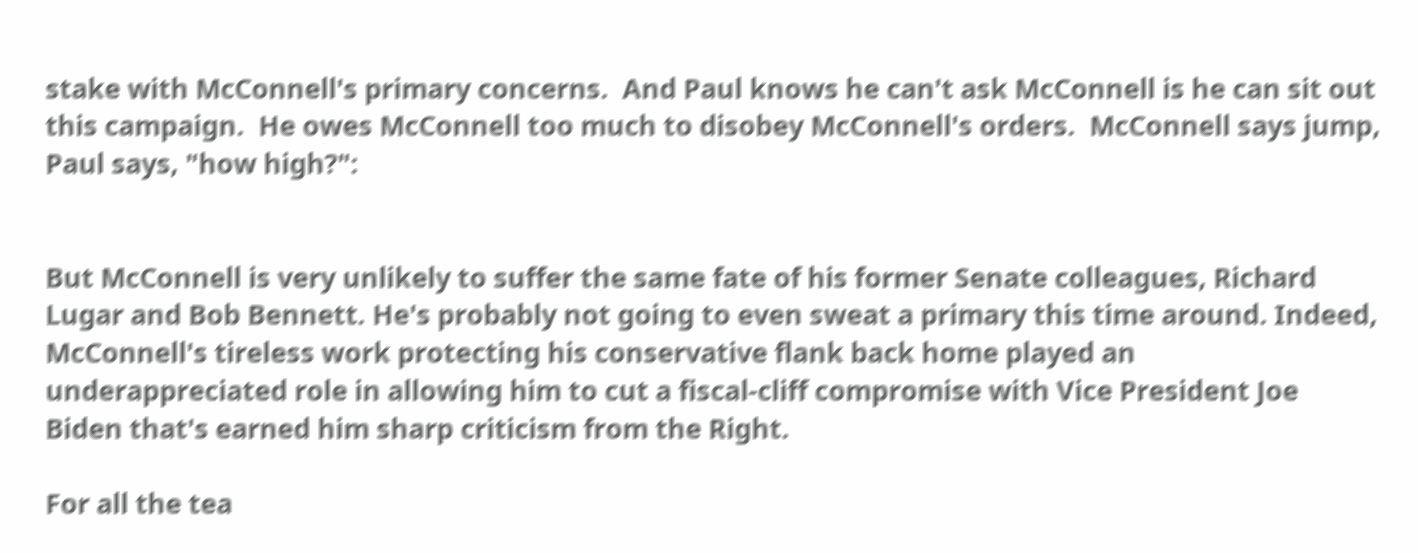stake with McConnell's primary concerns.  And Paul knows he can't ask McConnell is he can sit out this campaign.  He owes McConnell too much to disobey McConnell's orders.  McConnell says jump, Paul says, "how high?":


But McConnell is very unlikely to suffer the same fate of his former Senate colleagues, Richard Lugar and Bob Bennett. He's probably not going to even sweat a primary this time around. Indeed, McConnell's tireless work protecting his conservative flank back home played an underappreciated role in allowing him to cut a fiscal-cliff compromise with Vice President Joe Biden that's earned him sharp criticism from the Right.

For all the tea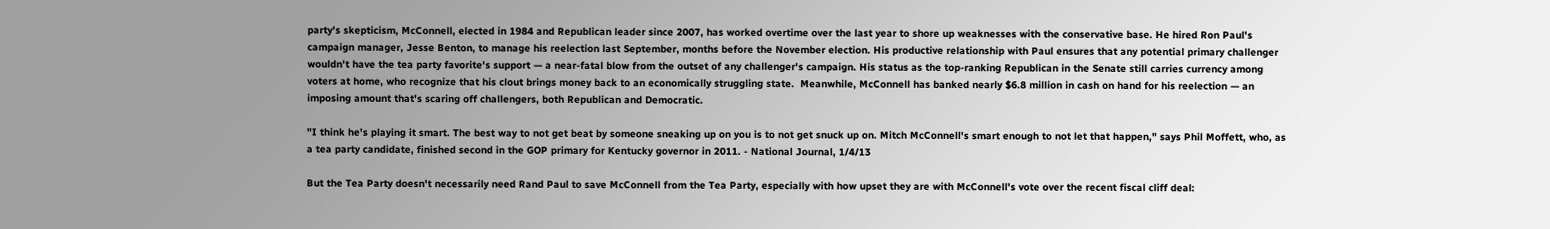party's skepticism, McConnell, elected in 1984 and Republican leader since 2007, has worked overtime over the last year to shore up weaknesses with the conservative base. He hired Ron Paul's campaign manager, Jesse Benton, to manage his reelection last September, months before the November election. His productive relationship with Paul ensures that any potential primary challenger wouldn't have the tea party favorite's support — a near-fatal blow from the outset of any challenger's campaign. His status as the top-ranking Republican in the Senate still carries currency among voters at home, who recognize that his clout brings money back to an economically struggling state.  Meanwhile, McConnell has banked nearly $6.8 million in cash on hand for his reelection — an imposing amount that's scaring off challengers, both Republican and Democratic.

"I think he's playing it smart. The best way to not get beat by someone sneaking up on you is to not get snuck up on. Mitch McConnell's smart enough to not let that happen," says Phil Moffett, who, as a tea party candidate, finished second in the GOP primary for Kentucky governor in 2011. - National Journal, 1/4/13

But the Tea Party doesn't necessarily need Rand Paul to save McConnell from the Tea Party, especially with how upset they are with McConnell's vote over the recent fiscal cliff deal: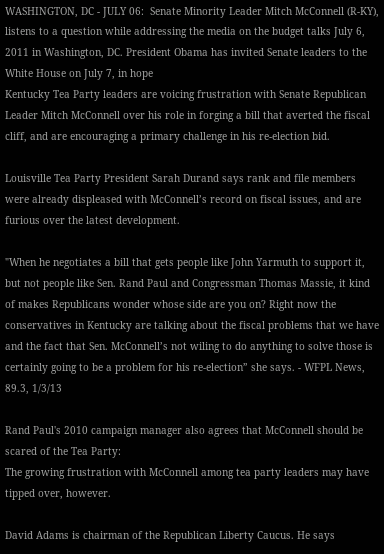WASHINGTON, DC - JULY 06:  Senate Minority Leader Mitch McConnell (R-KY), listens to a question while addressing the media on the budget talks July 6, 2011 in Washington, DC. President Obama has invited Senate leaders to the White House on July 7, in hope
Kentucky Tea Party leaders are voicing frustration with Senate Republican Leader Mitch McConnell over his role in forging a bill that averted the fiscal cliff, and are encouraging a primary challenge in his re-election bid.

Louisville Tea Party President Sarah Durand says rank and file members  were already displeased with McConnell’s record on fiscal issues, and are furious over the latest development.

"When he negotiates a bill that gets people like John Yarmuth to support it, but not people like Sen. Rand Paul and Congressman Thomas Massie, it kind of makes Republicans wonder whose side are you on? Right now the conservatives in Kentucky are talking about the fiscal problems that we have and the fact that Sen. McConnell’s not wiling to do anything to solve those is certainly going to be a problem for his re-election” she says. - WFPL News, 89.3, 1/3/13

Rand Paul's 2010 campaign manager also agrees that McConnell should be scared of the Tea Party:
The growing frustration with McConnell among tea party leaders may have tipped over, however.

David Adams is chairman of the Republican Liberty Caucus. He says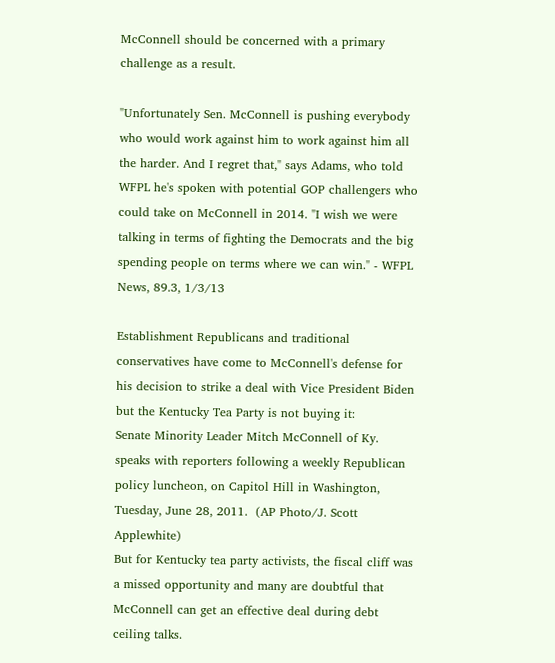McConnell should be concerned with a primary challenge as a result.

"Unfortunately Sen. McConnell is pushing everybody who would work against him to work against him all the harder. And I regret that," says Adams, who told WFPL he's spoken with potential GOP challengers who could take on McConnell in 2014. "I wish we were talking in terms of fighting the Democrats and the big spending people on terms where we can win." - WFPL News, 89.3, 1/3/13

Establishment Republicans and traditional conservatives have come to McConnell's defense for his decision to strike a deal with Vice President Biden but the Kentucky Tea Party is not buying it:
Senate Minority Leader Mitch McConnell of Ky. speaks with reporters following a weekly Republican policy luncheon, on Capitol Hill in Washington, Tuesday, June 28, 2011.  (AP Photo/J. Scott Applewhite)
But for Kentucky tea party activists, the fiscal cliff was a missed opportunity and many are doubtful that McConnell can get an effective deal during debt ceiling talks.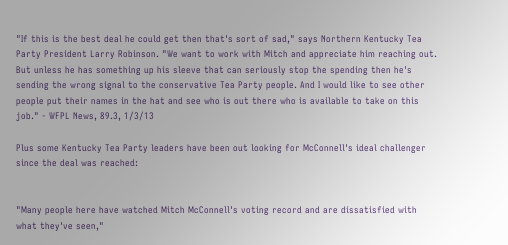"If this is the best deal he could get then that's sort of sad," says Northern Kentucky Tea Party President Larry Robinson. "We want to work with Mitch and appreciate him reaching out. But unless he has something up his sleeve that can seriously stop the spending then he's sending the wrong signal to the conservative Tea Party people. And I would like to see other people put their names in the hat and see who is out there who is available to take on this job." - WFPL News, 89.3, 1/3/13

Plus some Kentucky Tea Party leaders have been out looking for McConnell's ideal challenger since the deal was reached:


"Many people here have watched Mitch McConnell's voting record and are dissatisfied with what they've seen,"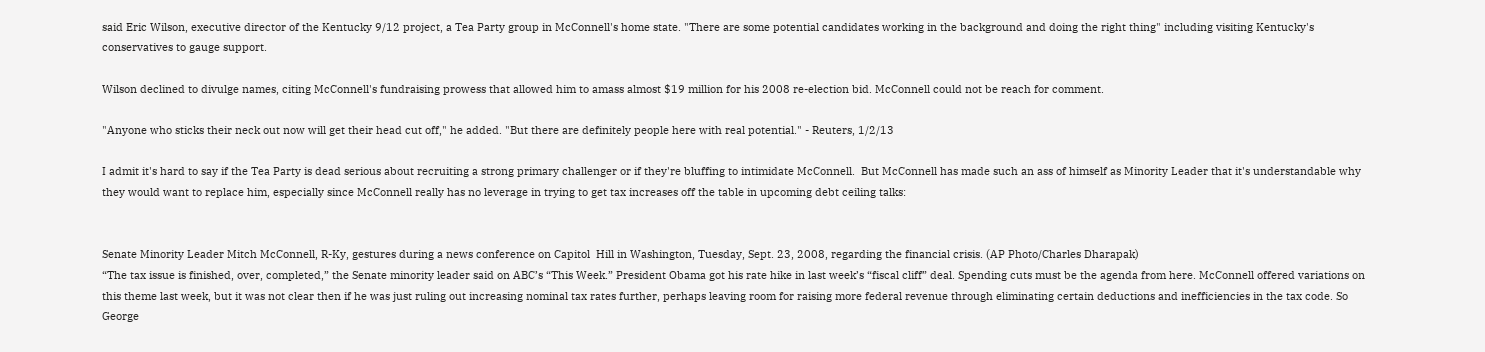said Eric Wilson, executive director of the Kentucky 9/12 project, a Tea Party group in McConnell's home state. "There are some potential candidates working in the background and doing the right thing" including visiting Kentucky's conservatives to gauge support.

Wilson declined to divulge names, citing McConnell's fundraising prowess that allowed him to amass almost $19 million for his 2008 re-election bid. McConnell could not be reach for comment.

"Anyone who sticks their neck out now will get their head cut off," he added. "But there are definitely people here with real potential." - Reuters, 1/2/13

I admit it's hard to say if the Tea Party is dead serious about recruiting a strong primary challenger or if they're bluffing to intimidate McConnell.  But McConnell has made such an ass of himself as Minority Leader that it's understandable why they would want to replace him, especially since McConnell really has no leverage in trying to get tax increases off the table in upcoming debt ceiling talks:


Senate Minority Leader Mitch McConnell, R-Ky, gestures during a news conference on Capitol  Hill in Washington, Tuesday, Sept. 23, 2008, regarding the financial crisis. (AP Photo/Charles Dharapak)
“The tax issue is finished, over, completed,” the Senate minority leader said on ABC’s “This Week.” President Obama got his rate hike in last week’s “fiscal cliff” deal. Spending cuts must be the agenda from here. McConnell offered variations on this theme last week, but it was not clear then if he was just ruling out increasing nominal tax rates further, perhaps leaving room for raising more federal revenue through eliminating certain deductions and inefficiencies in the tax code. So George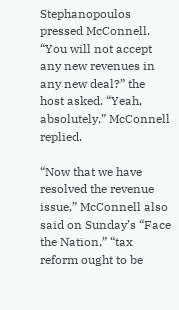Stephanopoulos pressed McConnell. “You will not accept any new revenues in any new deal?” the host asked. “Yeah, absolutely,” McConnell replied.

“Now that we have resolved the revenue issue,” McConnell also said on Sunday’s “Face the Nation,” “tax reform ought to be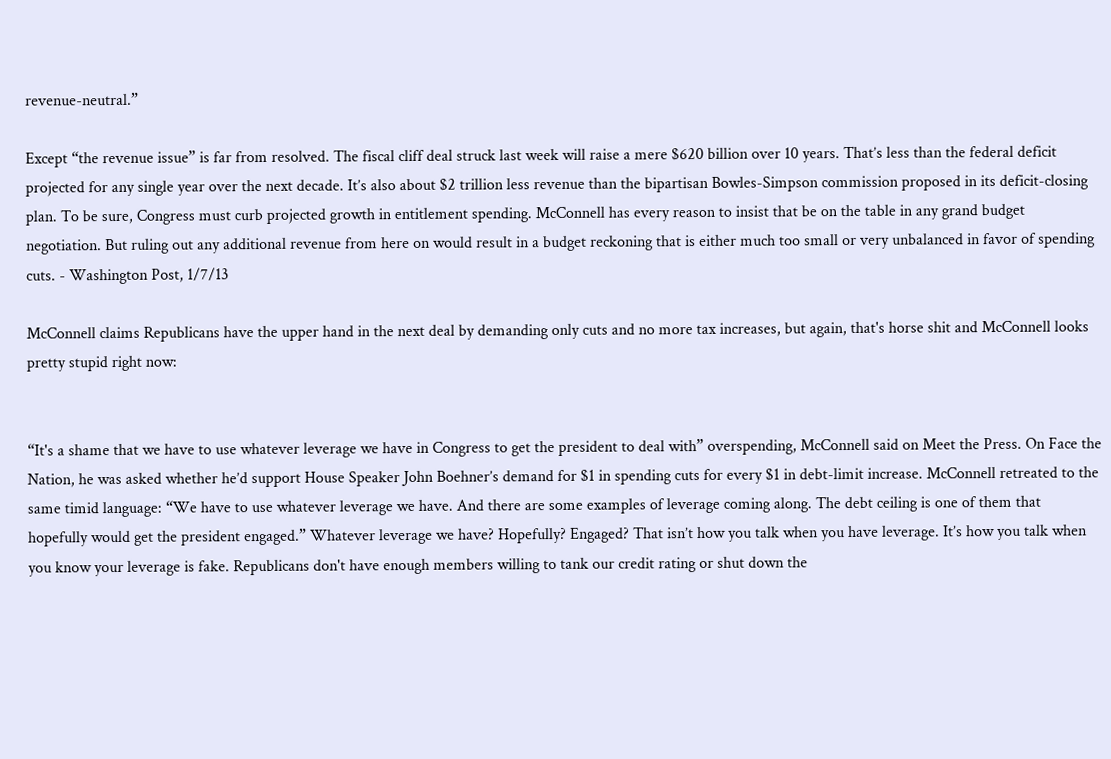revenue-neutral.”

Except “the revenue issue” is far from resolved. The fiscal cliff deal struck last week will raise a mere $620 billion over 10 years. That’s less than the federal deficit projected for any single year over the next decade. It’s also about $2 trillion less revenue than the bipartisan Bowles-Simpson commission proposed in its deficit-closing plan. To be sure, Congress must curb projected growth in entitlement spending. McConnell has every reason to insist that be on the table in any grand budget negotiation. But ruling out any additional revenue from here on would result in a budget reckoning that is either much too small or very unbalanced in favor of spending cuts. - Washington Post, 1/7/13

McConnell claims Republicans have the upper hand in the next deal by demanding only cuts and no more tax increases, but again, that's horse shit and McConnell looks pretty stupid right now:


“It's a shame that we have to use whatever leverage we have in Congress to get the president to deal with” overspending, McConnell said on Meet the Press. On Face the Nation, he was asked whether he’d support House Speaker John Boehner’s demand for $1 in spending cuts for every $1 in debt-limit increase. McConnell retreated to the same timid language: “We have to use whatever leverage we have. And there are some examples of leverage coming along. The debt ceiling is one of them that hopefully would get the president engaged.” Whatever leverage we have? Hopefully? Engaged? That isn’t how you talk when you have leverage. It’s how you talk when you know your leverage is fake. Republicans don't have enough members willing to tank our credit rating or shut down the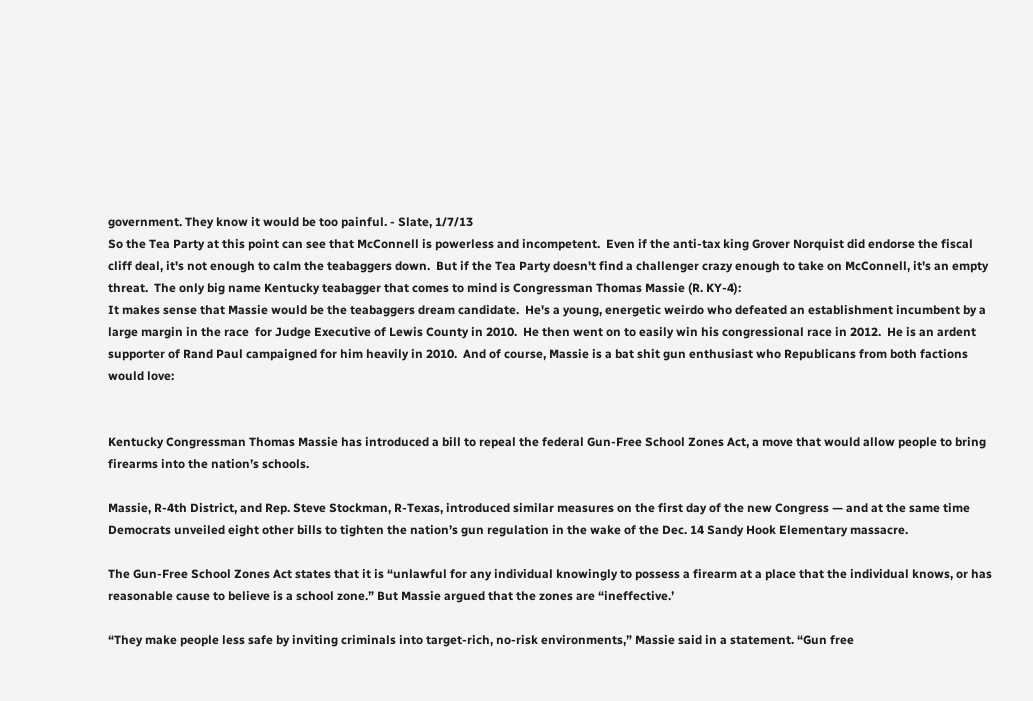government. They know it would be too painful. - Slate, 1/7/13
So the Tea Party at this point can see that McConnell is powerless and incompetent.  Even if the anti-tax king Grover Norquist did endorse the fiscal cliff deal, it's not enough to calm the teabaggers down.  But if the Tea Party doesn't find a challenger crazy enough to take on McConnell, it's an empty threat.  The only big name Kentucky teabagger that comes to mind is Congressman Thomas Massie (R. KY-4):
It makes sense that Massie would be the teabaggers dream candidate.  He's a young, energetic weirdo who defeated an establishment incumbent by a large margin in the race  for Judge Executive of Lewis County in 2010.  He then went on to easily win his congressional race in 2012.  He is an ardent supporter of Rand Paul campaigned for him heavily in 2010.  And of course, Massie is a bat shit gun enthusiast who Republicans from both factions would love:


Kentucky Congressman Thomas Massie has introduced a bill to repeal the federal Gun-Free School Zones Act, a move that would allow people to bring firearms into the nation’s schools.

Massie, R-4th District, and Rep. Steve Stockman, R-Texas, introduced similar measures on the first day of the new Congress — and at the same time Democrats unveiled eight other bills to tighten the nation’s gun regulation in the wake of the Dec. 14 Sandy Hook Elementary massacre.

The Gun-Free School Zones Act states that it is “unlawful for any individual knowingly to possess a firearm at a place that the individual knows, or has reasonable cause to believe is a school zone.” But Massie argued that the zones are “ineffective.’

“They make people less safe by inviting criminals into target-rich, no-risk environments,” Massie said in a statement. “Gun free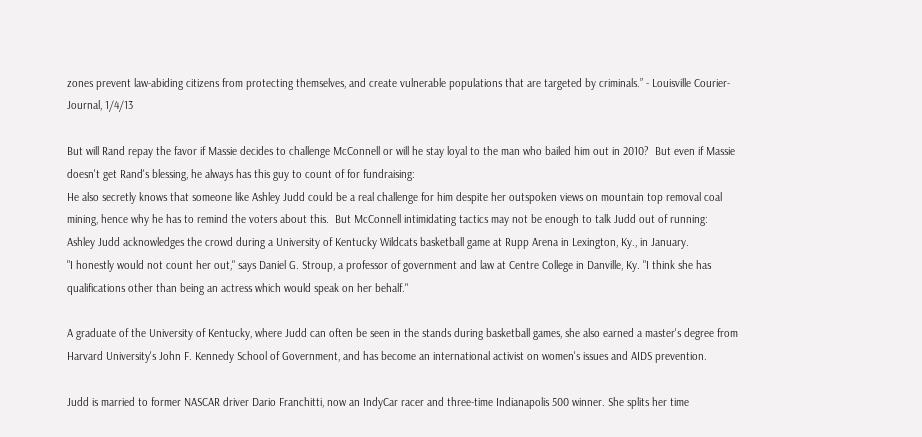zones prevent law-abiding citizens from protecting themselves, and create vulnerable populations that are targeted by criminals.” - Louisville Courier-Journal, 1/4/13

But will Rand repay the favor if Massie decides to challenge McConnell or will he stay loyal to the man who bailed him out in 2010?  But even if Massie doesn't get Rand's blessing, he always has this guy to count of for fundraising:
He also secretly knows that someone like Ashley Judd could be a real challenge for him despite her outspoken views on mountain top removal coal mining, hence why he has to remind the voters about this.  But McConnell intimidating tactics may not be enough to talk Judd out of running:
Ashley Judd acknowledges the crowd during a University of Kentucky Wildcats basketball game at Rupp Arena in Lexington, Ky., in January.
"I honestly would not count her out," says Daniel G. Stroup, a professor of government and law at Centre College in Danville, Ky. "I think she has qualifications other than being an actress which would speak on her behalf."

A graduate of the University of Kentucky, where Judd can often be seen in the stands during basketball games, she also earned a master's degree from Harvard University's John F. Kennedy School of Government, and has become an international activist on women's issues and AIDS prevention.

Judd is married to former NASCAR driver Dario Franchitti, now an IndyCar racer and three-time Indianapolis 500 winner. She splits her time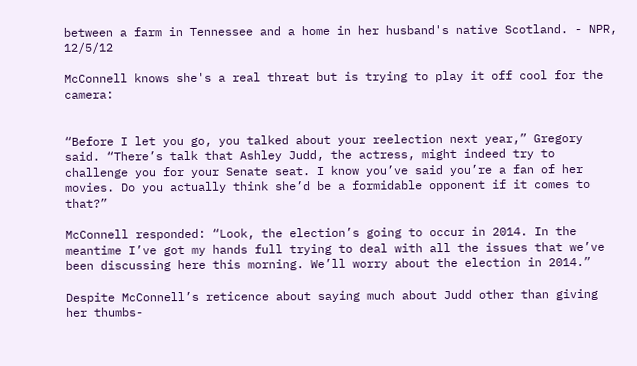between a farm in Tennessee and a home in her husband's native Scotland. - NPR, 12/5/12

McConnell knows she's a real threat but is trying to play it off cool for the camera:


“Before I let you go, you talked about your reelection next year,” Gregory said. “There’s talk that Ashley Judd, the actress, might indeed try to challenge you for your Senate seat. I know you’ve said you’re a fan of her movies. Do you actually think she’d be a formidable opponent if it comes to that?”

McConnell responded: “Look, the election’s going to occur in 2014. In the meantime I’ve got my hands full trying to deal with all the issues that we’ve been discussing here this morning. We’ll worry about the election in 2014.”

Despite McConnell’s reticence about saying much about Judd other than giving her thumbs-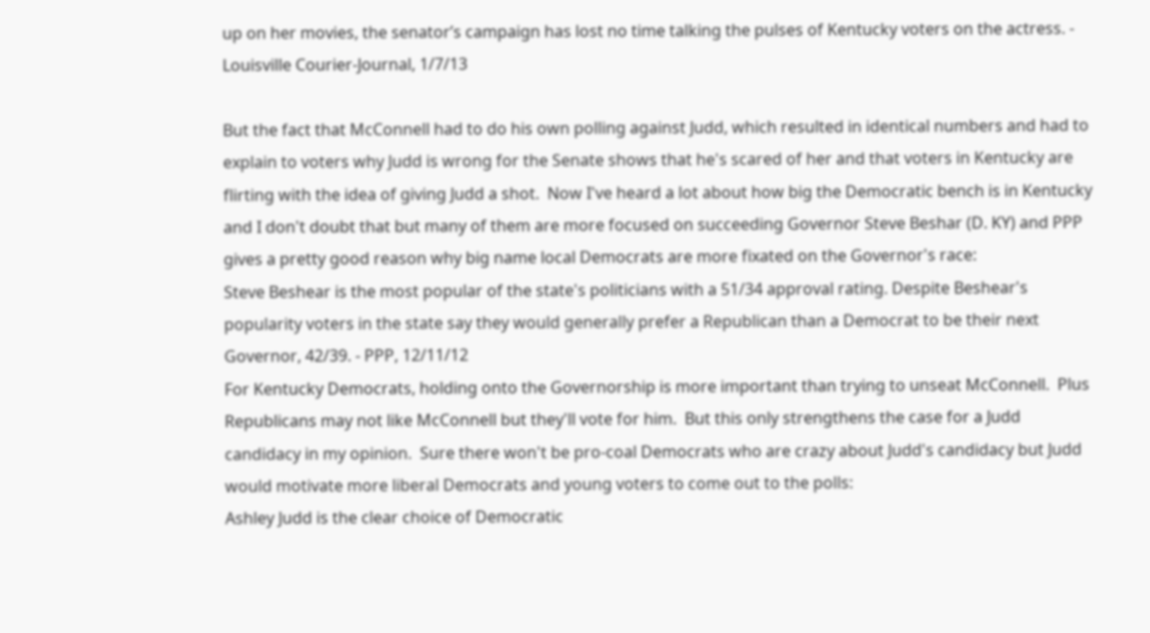up on her movies, the senator’s campaign has lost no time talking the pulses of Kentucky voters on the actress. - Louisville Courier-Journal, 1/7/13

But the fact that McConnell had to do his own polling against Judd, which resulted in identical numbers and had to explain to voters why Judd is wrong for the Senate shows that he's scared of her and that voters in Kentucky are flirting with the idea of giving Judd a shot.  Now I've heard a lot about how big the Democratic bench is in Kentucky and I don't doubt that but many of them are more focused on succeeding Governor Steve Beshar (D. KY) and PPP gives a pretty good reason why big name local Democrats are more fixated on the Governor's race:
Steve Beshear is the most popular of the state's politicians with a 51/34 approval rating. Despite Beshear's popularity voters in the state say they would generally prefer a Republican than a Democrat to be their next Governor, 42/39. - PPP, 12/11/12
For Kentucky Democrats, holding onto the Governorship is more important than trying to unseat McConnell.  Plus Republicans may not like McConnell but they'll vote for him.  But this only strengthens the case for a Judd candidacy in my opinion.  Sure there won't be pro-coal Democrats who are crazy about Judd's candidacy but Judd would motivate more liberal Democrats and young voters to come out to the polls:
Ashley Judd is the clear choice of Democratic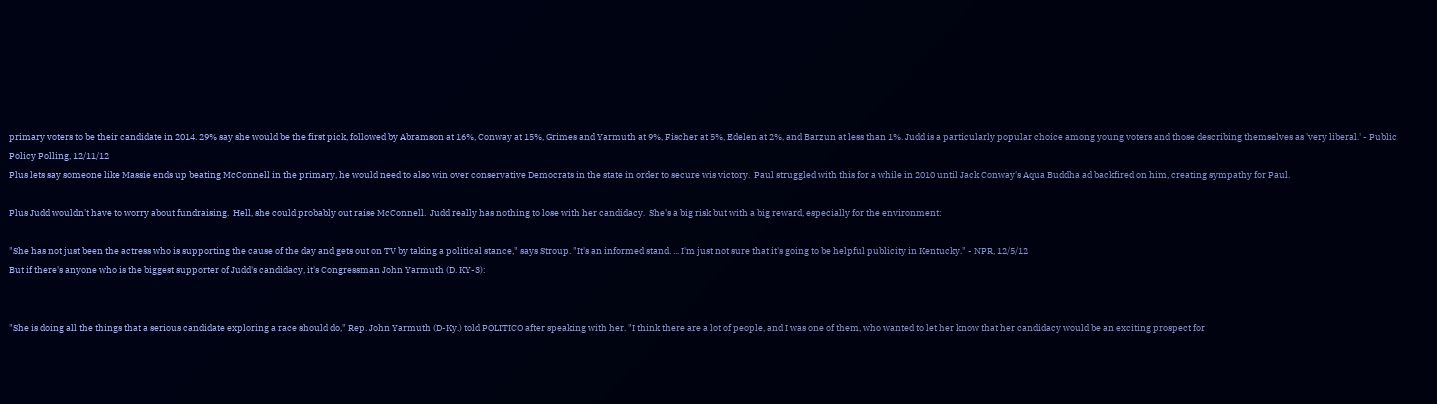primary voters to be their candidate in 2014. 29% say she would be the first pick, followed by Abramson at 16%, Conway at 15%, Grimes and Yarmuth at 9%, Fischer at 5%, Edelen at 2%, and Barzun at less than 1%. Judd is a particularly popular choice among young voters and those describing themselves as 'very liberal.' - Public Policy Polling, 12/11/12
Plus lets say someone like Massie ends up beating McConnell in the primary, he would need to also win over conservative Democrats in the state in order to secure wis victory.  Paul struggled with this for a while in 2010 until Jack Conway's Aqua Buddha ad backfired on him, creating sympathy for Paul.

Plus Judd wouldn't have to worry about fundraising.  Hell, she could probably out raise McConnell.  Judd really has nothing to lose with her candidacy.  She's a big risk but with a big reward, especially for the environment:

"She has not just been the actress who is supporting the cause of the day and gets out on TV by taking a political stance," says Stroup. "It's an informed stand. ... I'm just not sure that it's going to be helpful publicity in Kentucky." - NPR, 12/5/12
But if there's anyone who is the biggest supporter of Judd's candidacy, it's Congressman John Yarmuth (D. KY-3):


"She is doing all the things that a serious candidate exploring a race should do," Rep. John Yarmuth (D-Ky.) told POLITICO after speaking with her. "I think there are a lot of people, and I was one of them, who wanted to let her know that her candidacy would be an exciting prospect for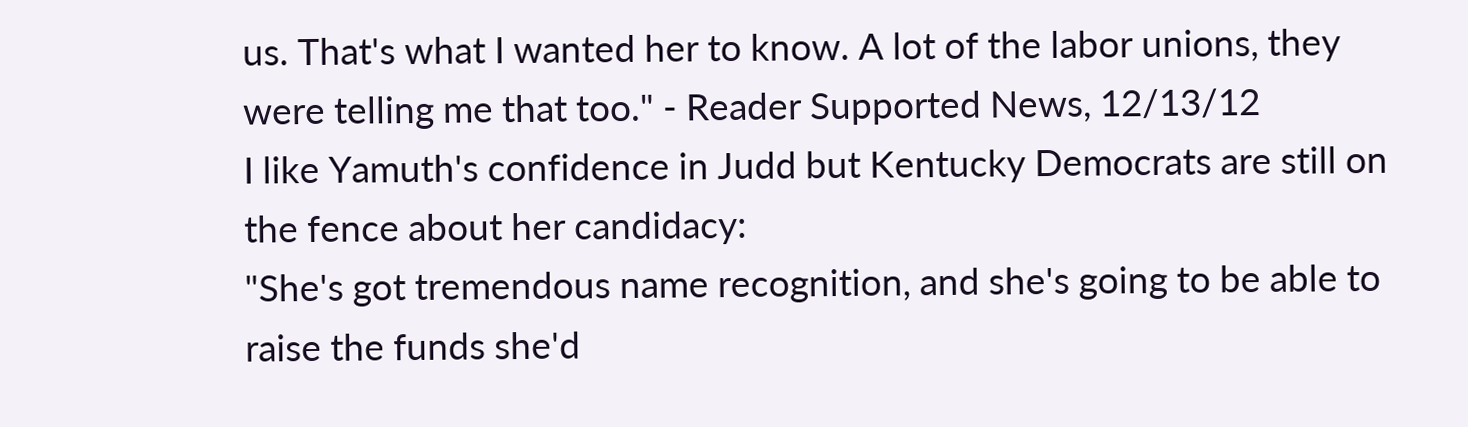us. That's what I wanted her to know. A lot of the labor unions, they were telling me that too." - Reader Supported News, 12/13/12
I like Yamuth's confidence in Judd but Kentucky Democrats are still on the fence about her candidacy:
"She's got tremendous name recognition, and she's going to be able to raise the funds she'd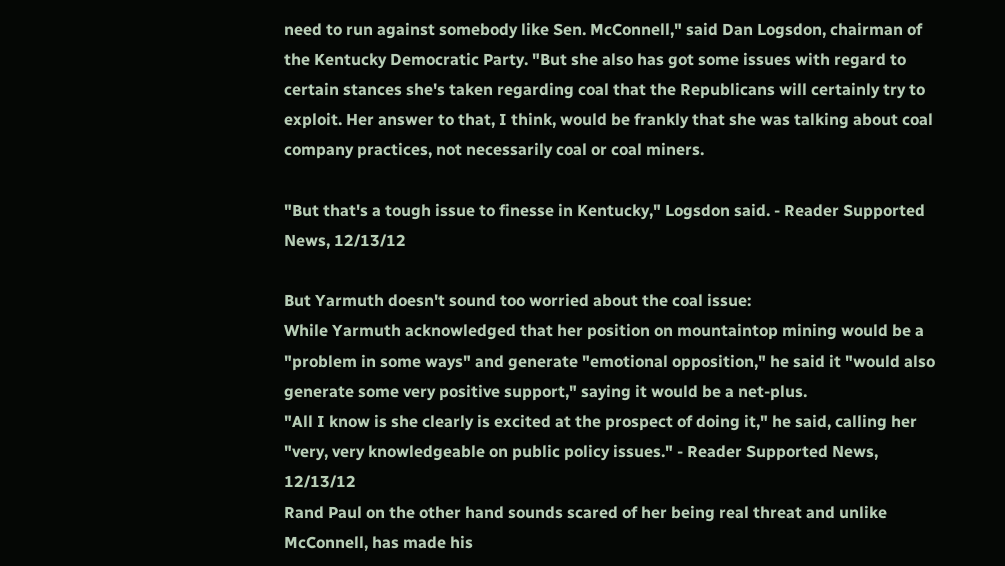need to run against somebody like Sen. McConnell," said Dan Logsdon, chairman of the Kentucky Democratic Party. "But she also has got some issues with regard to certain stances she's taken regarding coal that the Republicans will certainly try to exploit. Her answer to that, I think, would be frankly that she was talking about coal company practices, not necessarily coal or coal miners.

"But that's a tough issue to finesse in Kentucky," Logsdon said. - Reader Supported News, 12/13/12

But Yarmuth doesn't sound too worried about the coal issue:
While Yarmuth acknowledged that her position on mountaintop mining would be a "problem in some ways" and generate "emotional opposition," he said it "would also generate some very positive support," saying it would be a net-plus.
"All I know is she clearly is excited at the prospect of doing it," he said, calling her "very, very knowledgeable on public policy issues." - Reader Supported News, 12/13/12
Rand Paul on the other hand sounds scared of her being real threat and unlike McConnell, has made his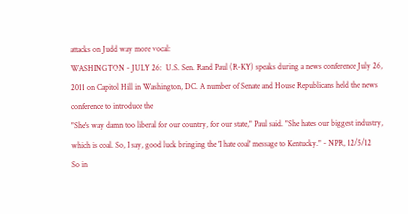attacks on Judd way more vocal:
WASHINGTON - JULY 26:  U.S. Sen. Rand Paul (R-KY) speaks during a news conference July 26, 2011 on Capitol Hill in Washington, DC. A number of Senate and House Republicans held the news conference to introduce the
"She's way damn too liberal for our country, for our state," Paul said. "She hates our biggest industry, which is coal. So, I say, good luck bringing the 'I hate coal' message to Kentucky." - NPR, 12/5/12
So in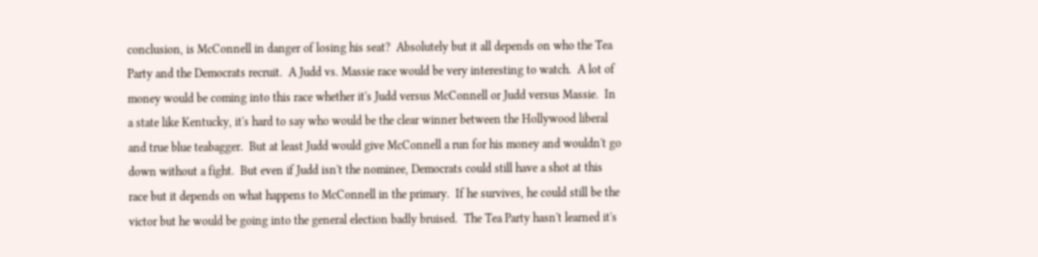conclusion, is McConnell in danger of losing his seat?  Absolutely but it all depends on who the Tea Party and the Democrats recruit.  A Judd vs. Massie race would be very interesting to watch.  A lot of money would be coming into this race whether it's Judd versus McConnell or Judd versus Massie.  In a state like Kentucky, it's hard to say who would be the clear winner between the Hollywood liberal and true blue teabagger.  But at least Judd would give McConnell a run for his money and wouldn't go down without a fight.  But even if Judd isn't the nominee, Democrats could still have a shot at this race but it depends on what happens to McConnell in the primary.  If he survives, he could still be the victor but he would be going into the general election badly bruised.  The Tea Party hasn't learned it's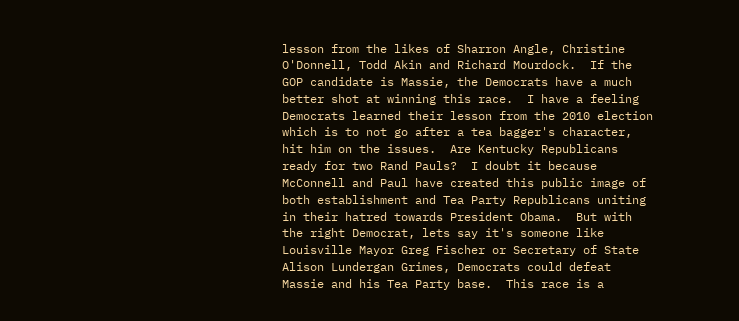lesson from the likes of Sharron Angle, Christine O'Donnell, Todd Akin and Richard Mourdock.  If the GOP candidate is Massie, the Democrats have a much better shot at winning this race.  I have a feeling Democrats learned their lesson from the 2010 election which is to not go after a tea bagger's character, hit him on the issues.  Are Kentucky Republicans ready for two Rand Pauls?  I doubt it because McConnell and Paul have created this public image of both establishment and Tea Party Republicans uniting in their hatred towards President Obama.  But with the right Democrat, lets say it's someone like Louisville Mayor Greg Fischer or Secretary of State Alison Lundergan Grimes, Democrats could defeat Massie and his Tea Party base.  This race is a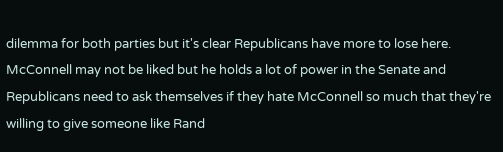dilemma for both parties but it's clear Republicans have more to lose here.  McConnell may not be liked but he holds a lot of power in the Senate and Republicans need to ask themselves if they hate McConnell so much that they're willing to give someone like Rand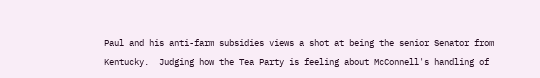Paul and his anti-farm subsidies views a shot at being the senior Senator from Kentucky.  Judging how the Tea Party is feeling about McConnell's handling of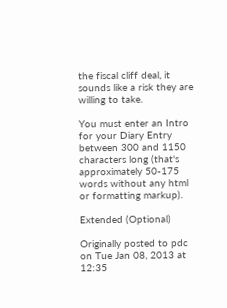the fiscal cliff deal, it sounds like a risk they are willing to take.

You must enter an Intro for your Diary Entry between 300 and 1150 characters long (that's approximately 50-175 words without any html or formatting markup).

Extended (Optional)

Originally posted to pdc on Tue Jan 08, 2013 at 12:35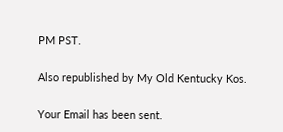PM PST.

Also republished by My Old Kentucky Kos.

Your Email has been sent.